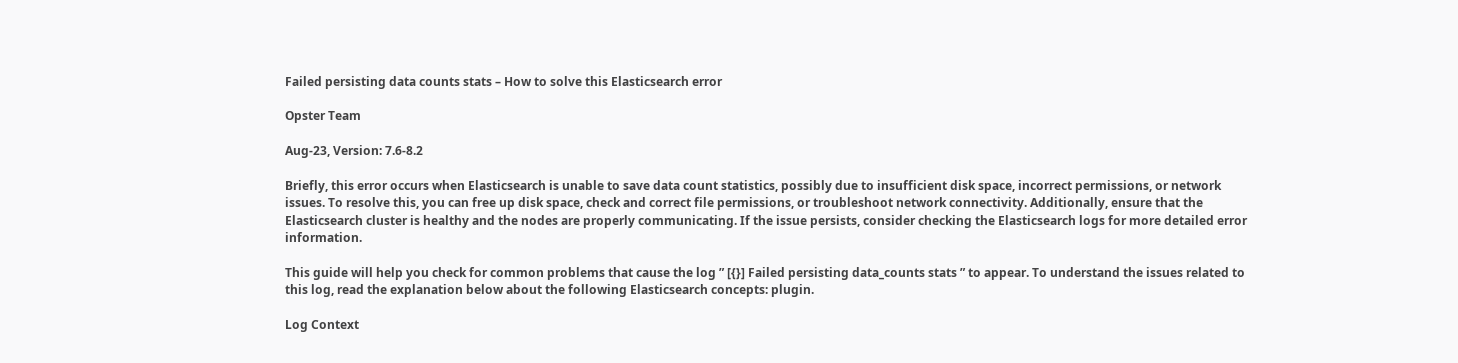Failed persisting data counts stats – How to solve this Elasticsearch error

Opster Team

Aug-23, Version: 7.6-8.2

Briefly, this error occurs when Elasticsearch is unable to save data count statistics, possibly due to insufficient disk space, incorrect permissions, or network issues. To resolve this, you can free up disk space, check and correct file permissions, or troubleshoot network connectivity. Additionally, ensure that the Elasticsearch cluster is healthy and the nodes are properly communicating. If the issue persists, consider checking the Elasticsearch logs for more detailed error information.

This guide will help you check for common problems that cause the log ” [{}] Failed persisting data_counts stats ” to appear. To understand the issues related to this log, read the explanation below about the following Elasticsearch concepts: plugin.

Log Context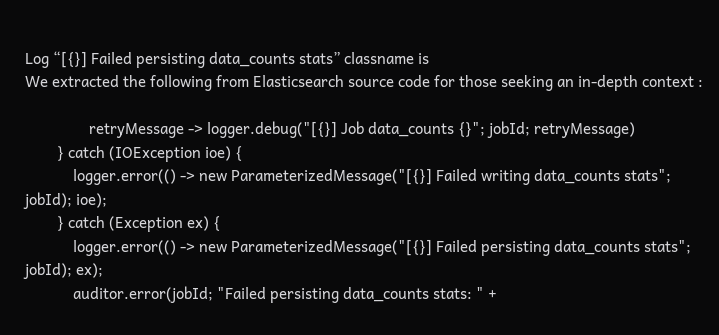Log “[{}] Failed persisting data_counts stats” classname is
We extracted the following from Elasticsearch source code for those seeking an in-depth context :

                retryMessage -> logger.debug("[{}] Job data_counts {}"; jobId; retryMessage)
        } catch (IOException ioe) {
            logger.error(() -> new ParameterizedMessage("[{}] Failed writing data_counts stats"; jobId); ioe);
        } catch (Exception ex) {
            logger.error(() -> new ParameterizedMessage("[{}] Failed persisting data_counts stats"; jobId); ex);
            auditor.error(jobId; "Failed persisting data_counts stats: " +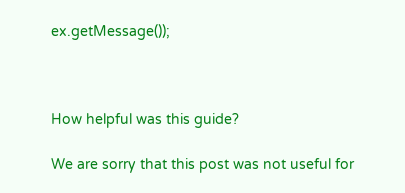ex.getMessage());



How helpful was this guide?

We are sorry that this post was not useful for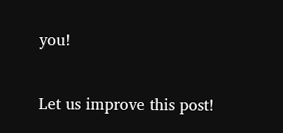you!

Let us improve this post!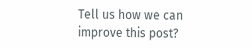Tell us how we can improve this post?